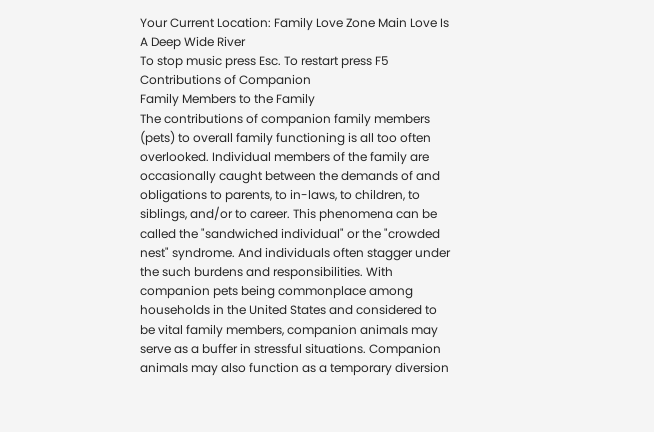Your Current Location: Family Love Zone Main Love Is A Deep Wide River
To stop music press Esc. To restart press F5
Contributions of Companion
Family Members to the Family
The contributions of companion family members (pets) to overall family functioning is all too often overlooked. Individual members of the family are occasionally caught between the demands of and obligations to parents, to in-laws, to children, to siblings, and/or to career. This phenomena can be called the "sandwiched individual" or the "crowded nest" syndrome. And individuals often stagger under the such burdens and responsibilities. With companion pets being commonplace among households in the United States and considered to be vital family members, companion animals may serve as a buffer in stressful situations. Companion animals may also function as a temporary diversion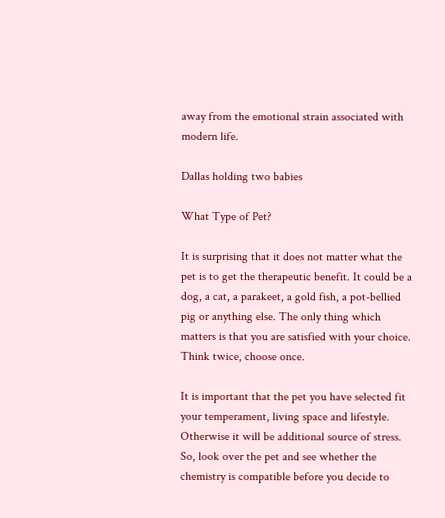away from the emotional strain associated with modern life.

Dallas holding two babies

What Type of Pet?

It is surprising that it does not matter what the pet is to get the therapeutic benefit. It could be a dog, a cat, a parakeet, a gold fish, a pot-bellied pig or anything else. The only thing which matters is that you are satisfied with your choice. Think twice, choose once.

It is important that the pet you have selected fit your temperament, living space and lifestyle. Otherwise it will be additional source of stress. So, look over the pet and see whether the chemistry is compatible before you decide to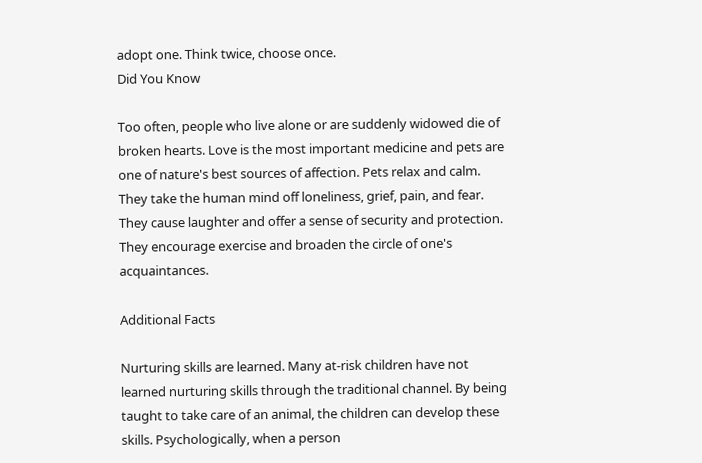adopt one. Think twice, choose once.
Did You Know

Too often, people who live alone or are suddenly widowed die of broken hearts. Love is the most important medicine and pets are one of nature's best sources of affection. Pets relax and calm. They take the human mind off loneliness, grief, pain, and fear. They cause laughter and offer a sense of security and protection. They encourage exercise and broaden the circle of one's acquaintances.

Additional Facts

Nurturing skills are learned. Many at-risk children have not learned nurturing skills through the traditional channel. By being taught to take care of an animal, the children can develop these skills. Psychologically, when a person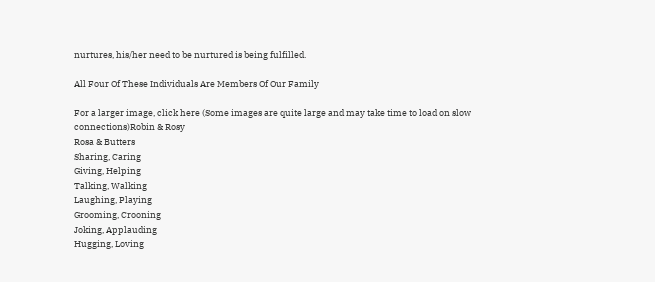nurtures, his/her need to be nurtured is being fulfilled.

All Four Of These Individuals Are Members Of Our Family

For a larger image, click here (Some images are quite large and may take time to load on slow connections)Robin & Rosy
Rosa & Butters
Sharing, Caring
Giving, Helping
Talking, Walking
Laughing, Playing
Grooming, Crooning
Joking, Applauding
Hugging, Loving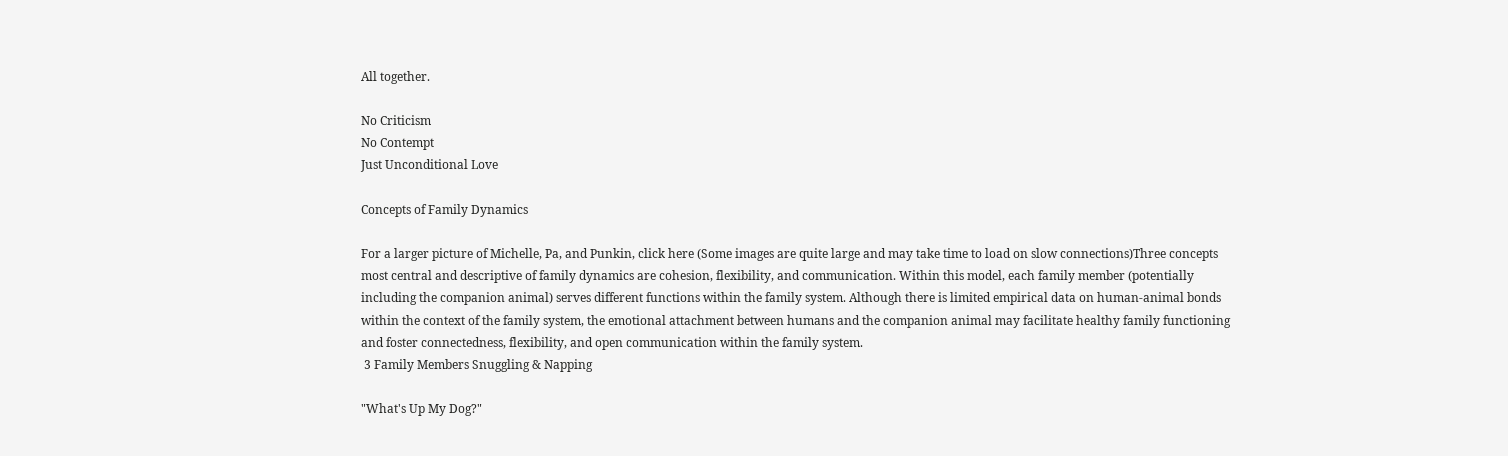All together.

No Criticism
No Contempt
Just Unconditional Love

Concepts of Family Dynamics

For a larger picture of Michelle, Pa, and Punkin, click here (Some images are quite large and may take time to load on slow connections)Three concepts most central and descriptive of family dynamics are cohesion, flexibility, and communication. Within this model, each family member (potentially including the companion animal) serves different functions within the family system. Although there is limited empirical data on human-animal bonds within the context of the family system, the emotional attachment between humans and the companion animal may facilitate healthy family functioning and foster connectedness, flexibility, and open communication within the family system.
 3 Family Members Snuggling & Napping

"What's Up My Dog?"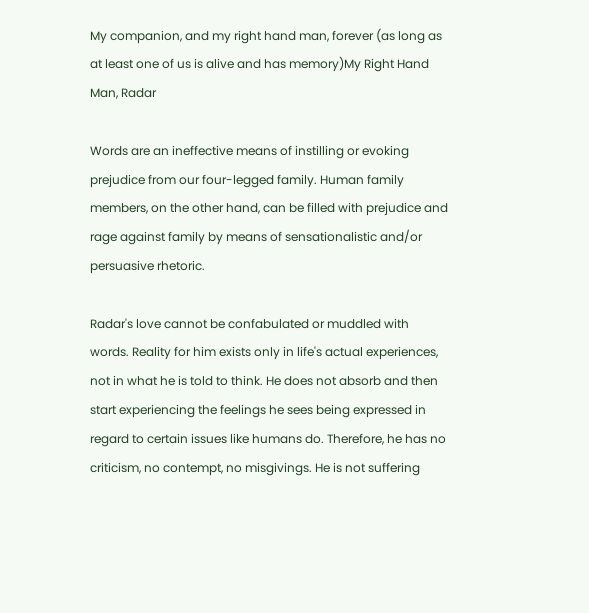My companion, and my right hand man, forever (as long as at least one of us is alive and has memory)My Right Hand Man, Radar

Words are an ineffective means of instilling or evoking prejudice from our four-legged family. Human family members, on the other hand, can be filled with prejudice and rage against family by means of sensationalistic and/or persuasive rhetoric.

Radar's love cannot be confabulated or muddled with words. Reality for him exists only in life's actual experiences, not in what he is told to think. He does not absorb and then start experiencing the feelings he sees being expressed in regard to certain issues like humans do. Therefore, he has no criticism, no contempt, no misgivings. He is not suffering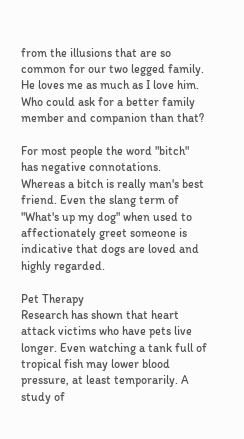from the illusions that are so common for our two legged family. He loves me as much as I love him. Who could ask for a better family member and companion than that?

For most people the word "bitch" has negative connotations.  Whereas a bitch is really man's best friend. Even the slang term of "What's up my dog" when used to affectionately greet someone is indicative that dogs are loved and highly regarded.

Pet Therapy
Research has shown that heart attack victims who have pets live longer. Even watching a tank full of tropical fish may lower blood pressure, at least temporarily. A study of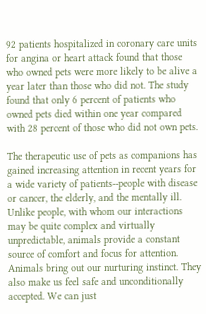92 patients hospitalized in coronary care units for angina or heart attack found that those who owned pets were more likely to be alive a year later than those who did not. The study found that only 6 percent of patients who owned pets died within one year compared with 28 percent of those who did not own pets.

The therapeutic use of pets as companions has gained increasing attention in recent years for a wide variety of patients--people with disease or cancer, the elderly, and the mentally ill. Unlike people, with whom our interactions may be quite complex and virtually unpredictable, animals provide a constant source of comfort and focus for attention. Animals bring out our nurturing instinct. They also make us feel safe and unconditionally accepted. We can just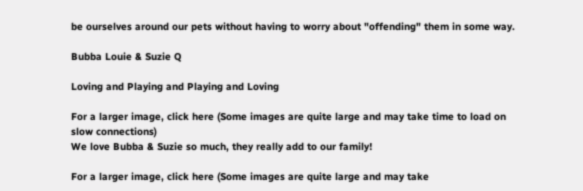be ourselves around our pets without having to worry about "offending" them in some way.

Bubba Louie & Suzie Q

Loving and Playing and Playing and Loving

For a larger image, click here (Some images are quite large and may take time to load on slow connections)
We love Bubba & Suzie so much, they really add to our family!

For a larger image, click here (Some images are quite large and may take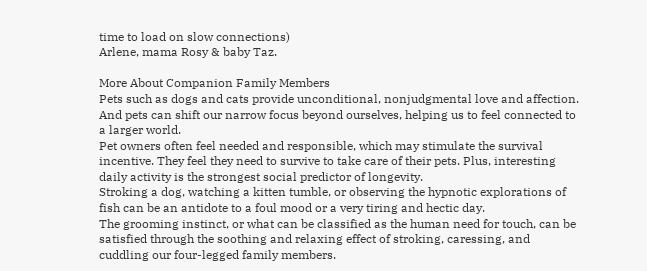time to load on slow connections)
Arlene, mama Rosy & baby Taz.

More About Companion Family Members
Pets such as dogs and cats provide unconditional, nonjudgmental love and affection. And pets can shift our narrow focus beyond ourselves, helping us to feel connected to a larger world.
Pet owners often feel needed and responsible, which may stimulate the survival incentive. They feel they need to survive to take care of their pets. Plus, interesting daily activity is the strongest social predictor of longevity.
Stroking a dog, watching a kitten tumble, or observing the hypnotic explorations of fish can be an antidote to a foul mood or a very tiring and hectic day.
The grooming instinct, or what can be classified as the human need for touch, can be satisfied through the soothing and relaxing effect of stroking, caressing, and cuddling our four-legged family members.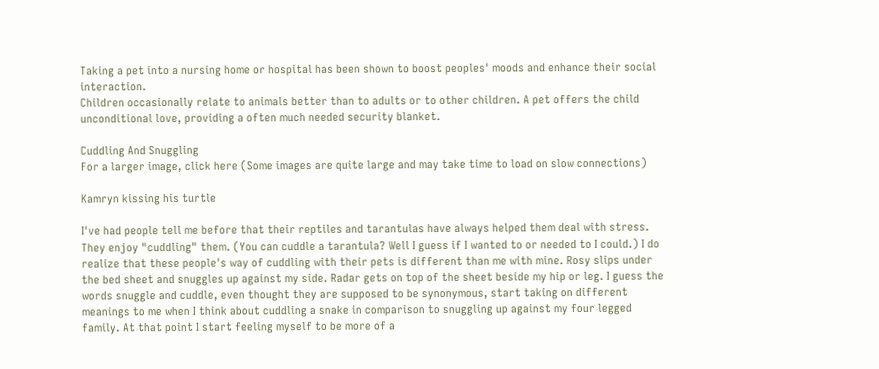Taking a pet into a nursing home or hospital has been shown to boost peoples' moods and enhance their social interaction.
Children occasionally relate to animals better than to adults or to other children. A pet offers the child unconditional love, providing a often much needed security blanket.

Cuddling And Snuggling
For a larger image, click here (Some images are quite large and may take time to load on slow connections)

Kamryn kissing his turtle

I've had people tell me before that their reptiles and tarantulas have always helped them deal with stress. They enjoy "cuddling" them. (You can cuddle a tarantula? Well I guess if I wanted to or needed to I could.) I do realize that these people's way of cuddling with their pets is different than me with mine. Rosy slips under the bed sheet and snuggles up against my side. Radar gets on top of the sheet beside my hip or leg. I guess the words snuggle and cuddle, even thought they are supposed to be synonymous, start taking on different meanings to me when I think about cuddling a snake in comparison to snuggling up against my four legged family. At that point I start feeling myself to be more of a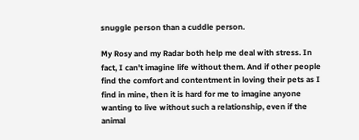snuggle person than a cuddle person.

My Rosy and my Radar both help me deal with stress. In fact, I can't imagine life without them. And if other people find the comfort and contentment in loving their pets as I find in mine, then it is hard for me to imagine anyone wanting to live without such a relationship, even if the animal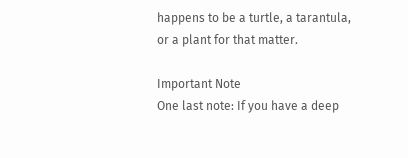happens to be a turtle, a tarantula, or a plant for that matter.

Important Note
One last note: If you have a deep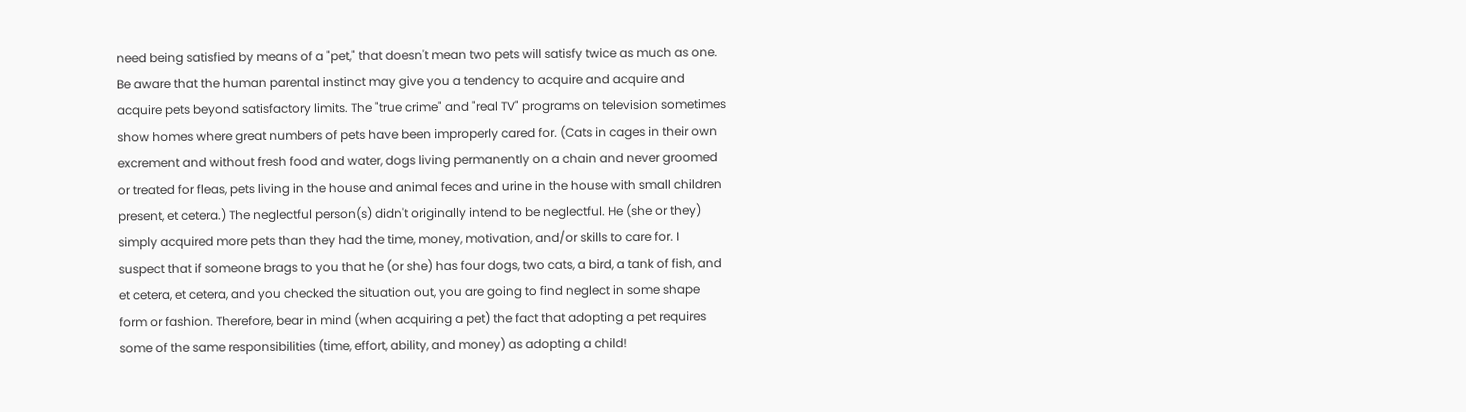need being satisfied by means of a "pet," that doesn't mean two pets will satisfy twice as much as one. Be aware that the human parental instinct may give you a tendency to acquire and acquire and acquire pets beyond satisfactory limits. The "true crime" and "real TV" programs on television sometimes show homes where great numbers of pets have been improperly cared for. (Cats in cages in their own excrement and without fresh food and water, dogs living permanently on a chain and never groomed or treated for fleas, pets living in the house and animal feces and urine in the house with small children present, et cetera.) The neglectful person(s) didn't originally intend to be neglectful. He (she or they) simply acquired more pets than they had the time, money, motivation, and/or skills to care for. I suspect that if someone brags to you that he (or she) has four dogs, two cats, a bird, a tank of fish, and et cetera, et cetera, and you checked the situation out, you are going to find neglect in some shape form or fashion. Therefore, bear in mind (when acquiring a pet) the fact that adopting a pet requires some of the same responsibilities (time, effort, ability, and money) as adopting a child!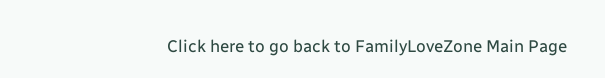Click here to go back to FamilyLoveZone Main Page